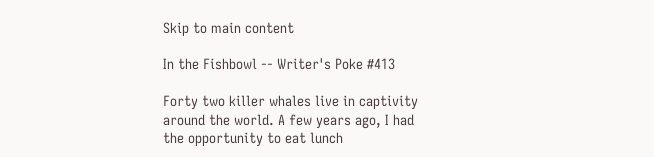Skip to main content

In the Fishbowl -- Writer's Poke #413

Forty two killer whales live in captivity around the world. A few years ago, I had the opportunity to eat lunch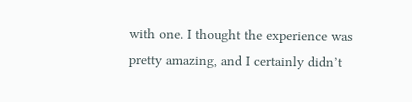with one. I thought the experience was pretty amazing, and I certainly didn’t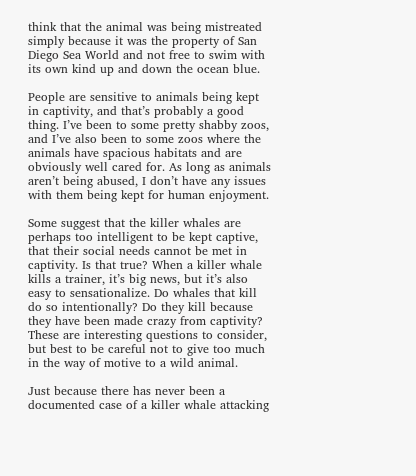think that the animal was being mistreated simply because it was the property of San Diego Sea World and not free to swim with its own kind up and down the ocean blue.

People are sensitive to animals being kept in captivity, and that’s probably a good thing. I’ve been to some pretty shabby zoos, and I’ve also been to some zoos where the animals have spacious habitats and are obviously well cared for. As long as animals aren’t being abused, I don’t have any issues with them being kept for human enjoyment.

Some suggest that the killer whales are perhaps too intelligent to be kept captive, that their social needs cannot be met in captivity. Is that true? When a killer whale kills a trainer, it’s big news, but it’s also easy to sensationalize. Do whales that kill do so intentionally? Do they kill because they have been made crazy from captivity? These are interesting questions to consider, but best to be careful not to give too much in the way of motive to a wild animal.

Just because there has never been a documented case of a killer whale attacking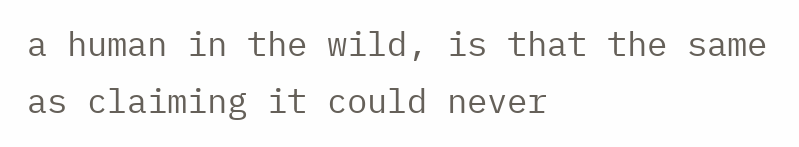a human in the wild, is that the same as claiming it could never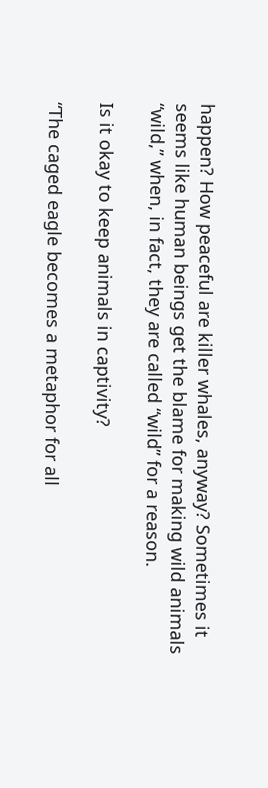happen? How peaceful are killer whales, anyway? Sometimes it seems like human beings get the blame for making wild animals “wild,” when, in fact, they are called “wild” for a reason.

Is it okay to keep animals in captivity?

“The caged eagle becomes a metaphor for all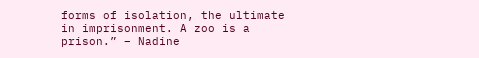forms of isolation, the ultimate in imprisonment. A zoo is a prison.” – Nadine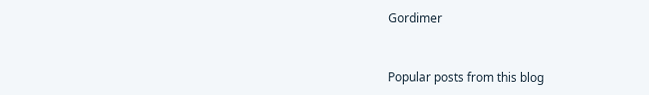Gordimer


Popular posts from this blog